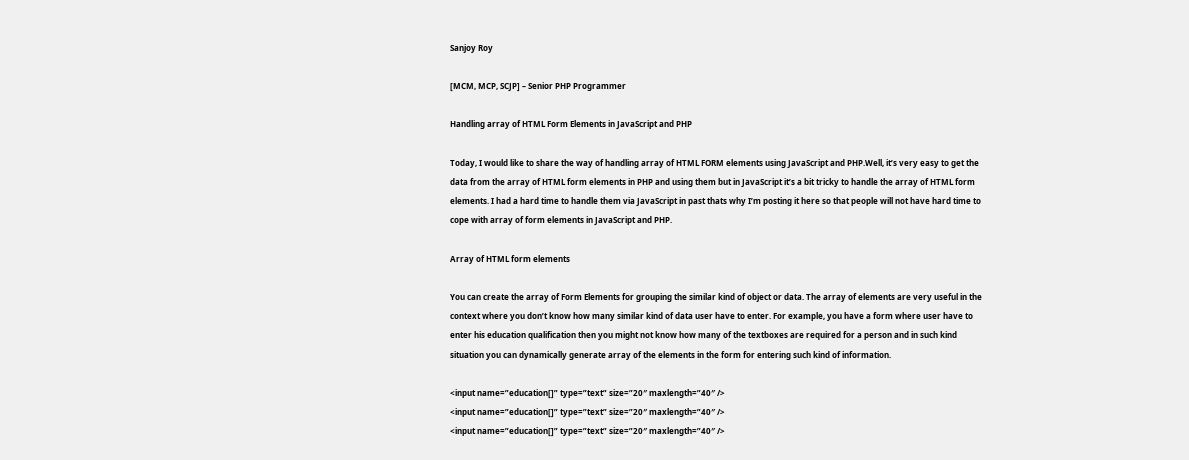Sanjoy Roy

[MCM, MCP, SCJP] – Senior PHP Programmer

Handling array of HTML Form Elements in JavaScript and PHP

Today, I would like to share the way of handling array of HTML FORM elements using JavaScript and PHP.Well, it’s very easy to get the data from the array of HTML form elements in PHP and using them but in JavaScript it’s a bit tricky to handle the array of HTML form elements. I had a hard time to handle them via JavaScript in past thats why I’m posting it here so that people will not have hard time to cope with array of form elements in JavaScript and PHP.

Array of HTML form elements

You can create the array of Form Elements for grouping the similar kind of object or data. The array of elements are very useful in the context where you don’t know how many similar kind of data user have to enter. For example, you have a form where user have to enter his education qualification then you might not know how many of the textboxes are required for a person and in such kind situation you can dynamically generate array of the elements in the form for entering such kind of information.

<input name=”education[]” type=”text” size=”20″ maxlength=”40″ />
<input name=”education[]” type=”text” size=”20″ maxlength=”40″ />
<input name=”education[]” type=”text” size=”20″ maxlength=”40″ />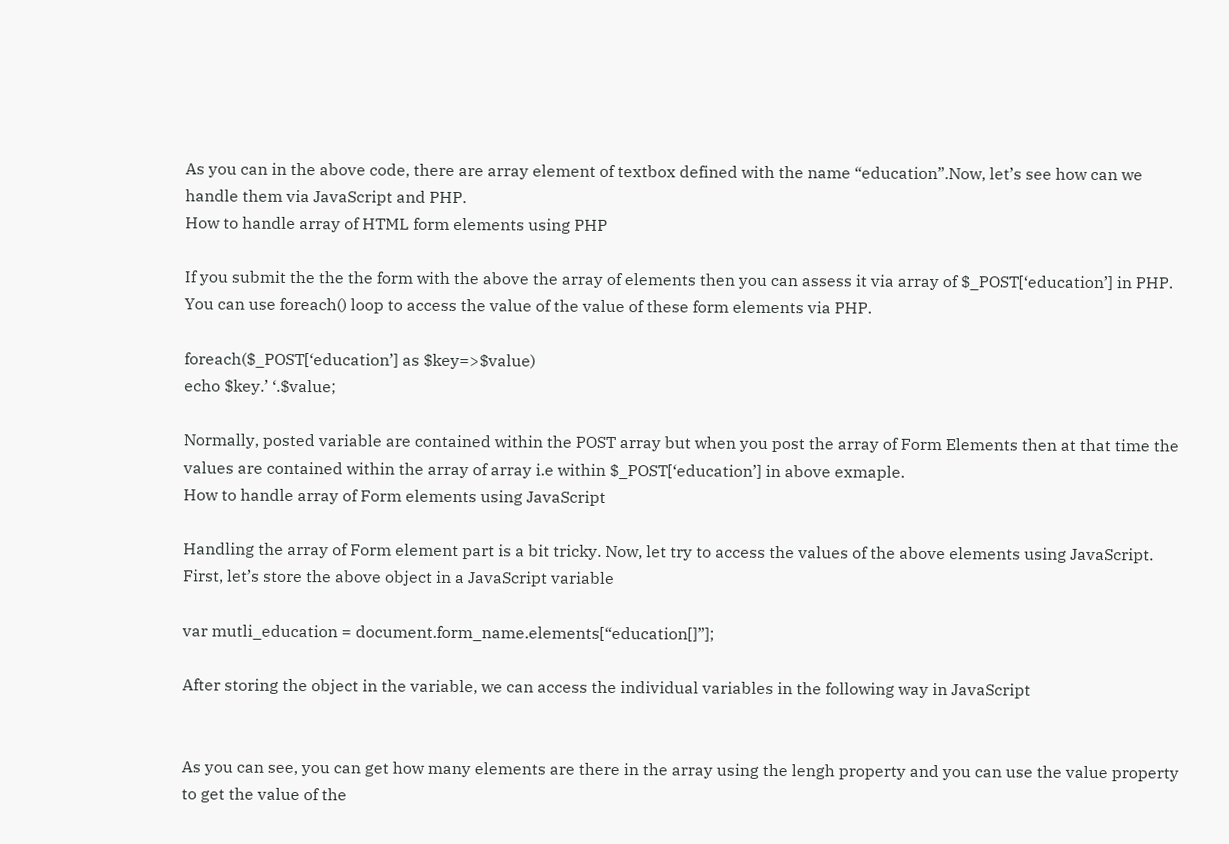As you can in the above code, there are array element of textbox defined with the name “education”.Now, let’s see how can we handle them via JavaScript and PHP.
How to handle array of HTML form elements using PHP

If you submit the the the form with the above the array of elements then you can assess it via array of $_POST[‘education’] in PHP. You can use foreach() loop to access the value of the value of these form elements via PHP.

foreach($_POST[‘education’] as $key=>$value)
echo $key.’ ‘.$value;

Normally, posted variable are contained within the POST array but when you post the array of Form Elements then at that time the values are contained within the array of array i.e within $_POST[‘education’] in above exmaple.
How to handle array of Form elements using JavaScript

Handling the array of Form element part is a bit tricky. Now, let try to access the values of the above elements using JavaScript. First, let’s store the above object in a JavaScript variable

var mutli_education = document.form_name.elements[“education[]”];

After storing the object in the variable, we can access the individual variables in the following way in JavaScript


As you can see, you can get how many elements are there in the array using the lengh property and you can use the value property to get the value of the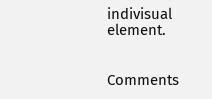indivisual element.


Comments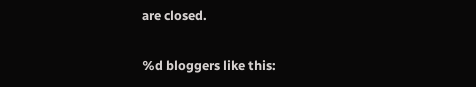are closed.

%d bloggers like this: